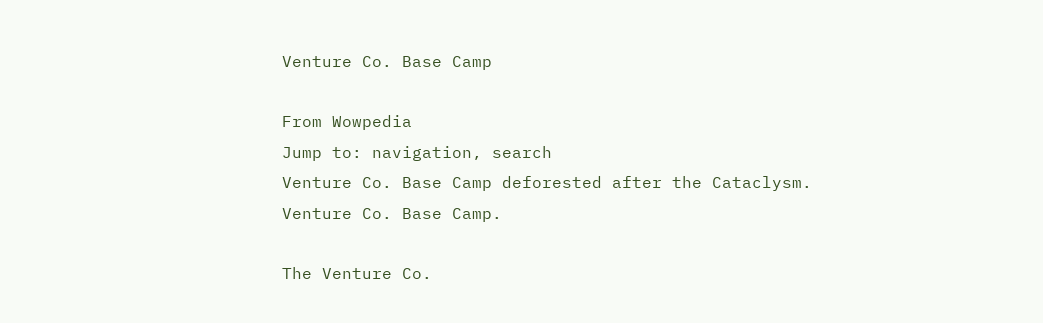Venture Co. Base Camp

From Wowpedia
Jump to: navigation, search
Venture Co. Base Camp deforested after the Cataclysm.
Venture Co. Base Camp.

The Venture Co.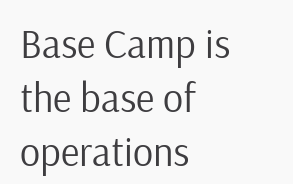Base Camp is the base of operations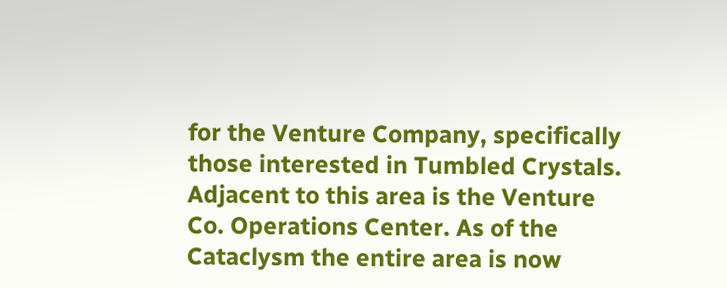for the Venture Company, specifically those interested in Tumbled Crystals. Adjacent to this area is the Venture Co. Operations Center. As of the Cataclysm the entire area is now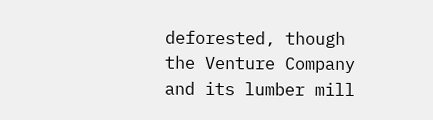deforested, though the Venture Company and its lumber mill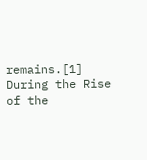remains.[1] During the Rise of the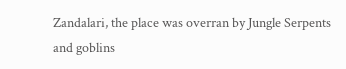Zandalari, the place was overran by Jungle Serpents and goblins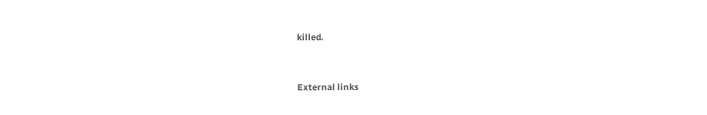killed.



External links